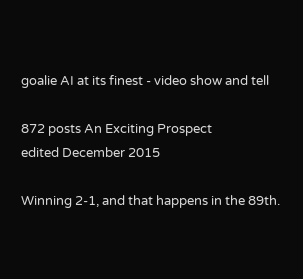goalie AI at its finest - video show and tell

872 posts An Exciting Prospect
edited December 2015

Winning 2-1, and that happens in the 89th.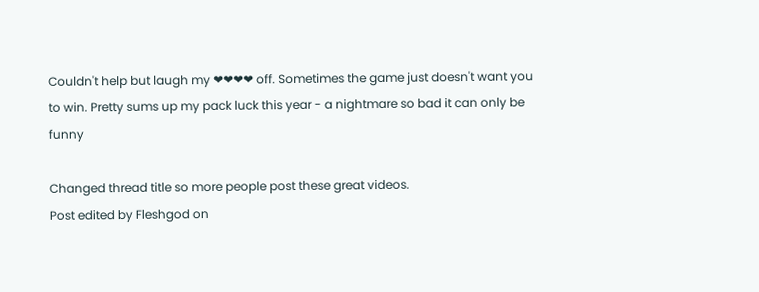Couldn't help but laugh my ❤❤❤❤ off. Sometimes the game just doesn't want you to win. Pretty sums up my pack luck this year - a nightmare so bad it can only be funny

Changed thread title so more people post these great videos.
Post edited by Fleshgod on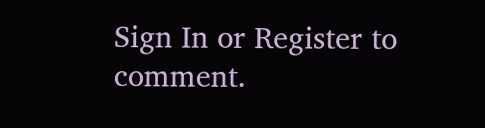Sign In or Register to comment.